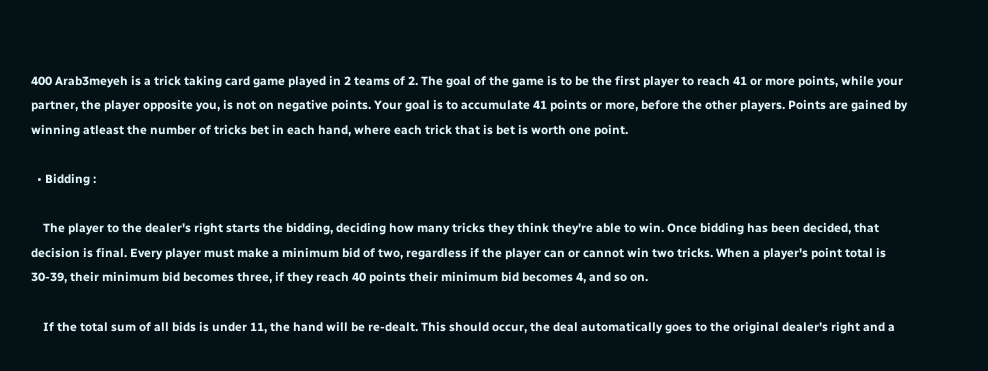400 Arab3meyeh is a trick taking card game played in 2 teams of 2. The goal of the game is to be the first player to reach 41 or more points, while your partner, the player opposite you, is not on negative points. Your goal is to accumulate 41 points or more, before the other players. Points are gained by winning atleast the number of tricks bet in each hand, where each trick that is bet is worth one point.

  • Bidding :

    The player to the dealer's right starts the bidding, deciding how many tricks they think they're able to win. Once bidding has been decided, that decision is final. Every player must make a minimum bid of two, regardless if the player can or cannot win two tricks. When a player's point total is 30-39, their minimum bid becomes three, if they reach 40 points their minimum bid becomes 4, and so on.

    If the total sum of all bids is under 11, the hand will be re-dealt. This should occur, the deal automatically goes to the original dealer's right and a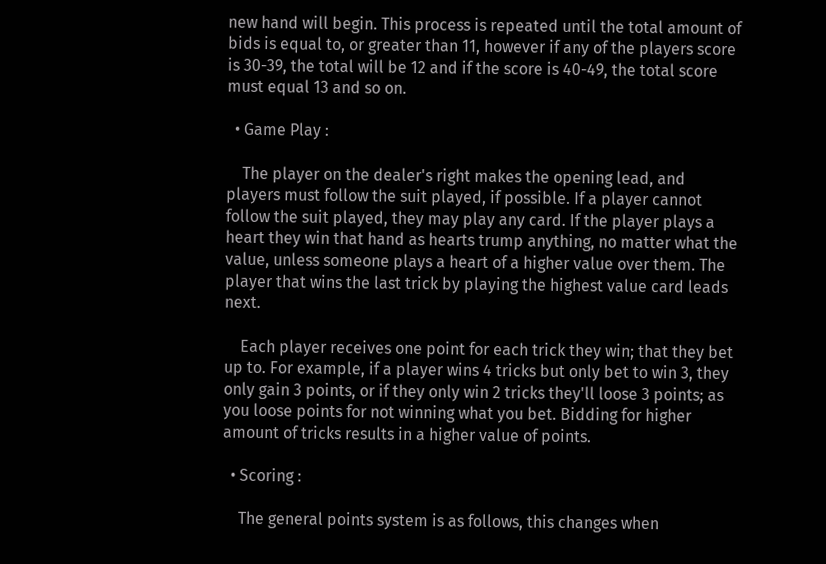new hand will begin. This process is repeated until the total amount of bids is equal to, or greater than 11, however if any of the players score is 30-39, the total will be 12 and if the score is 40-49, the total score must equal 13 and so on.

  • Game Play :

    The player on the dealer's right makes the opening lead, and players must follow the suit played, if possible. If a player cannot follow the suit played, they may play any card. If the player plays a heart they win that hand as hearts trump anything, no matter what the value, unless someone plays a heart of a higher value over them. The player that wins the last trick by playing the highest value card leads next.

    Each player receives one point for each trick they win; that they bet up to. For example, if a player wins 4 tricks but only bet to win 3, they only gain 3 points, or if they only win 2 tricks they'll loose 3 points; as you loose points for not winning what you bet. Bidding for higher amount of tricks results in a higher value of points.

  • Scoring :

    The general points system is as follows, this changes when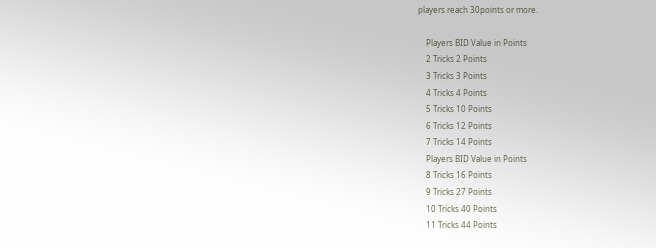players reach 30points or more.

    Players BID Value in Points
    2 Tricks 2 Points
    3 Tricks 3 Points
    4 Tricks 4 Points
    5 Tricks 10 Points
    6 Tricks 12 Points
    7 Tricks 14 Points
    Players BID Value in Points
    8 Tricks 16 Points
    9 Tricks 27 Points
    10 Tricks 40 Points
    11 Tricks 44 Points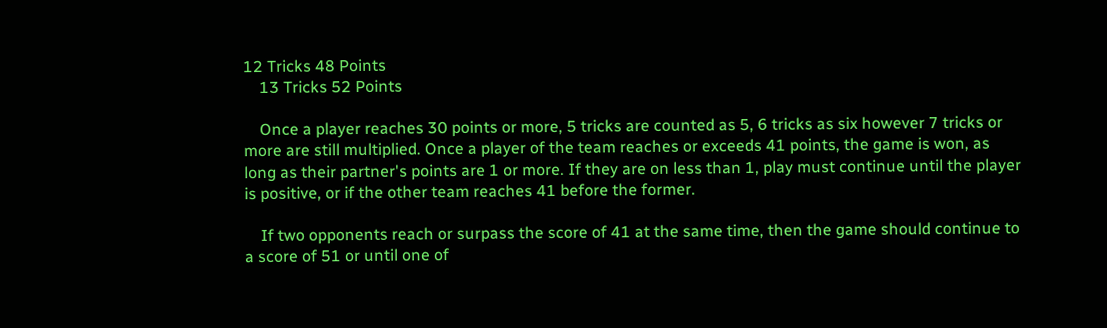12 Tricks 48 Points
    13 Tricks 52 Points

    Once a player reaches 30 points or more, 5 tricks are counted as 5, 6 tricks as six however 7 tricks or more are still multiplied. Once a player of the team reaches or exceeds 41 points, the game is won, as long as their partner's points are 1 or more. If they are on less than 1, play must continue until the player is positive, or if the other team reaches 41 before the former.

    If two opponents reach or surpass the score of 41 at the same time, then the game should continue to a score of 51 or until one of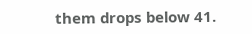them drops below 41.